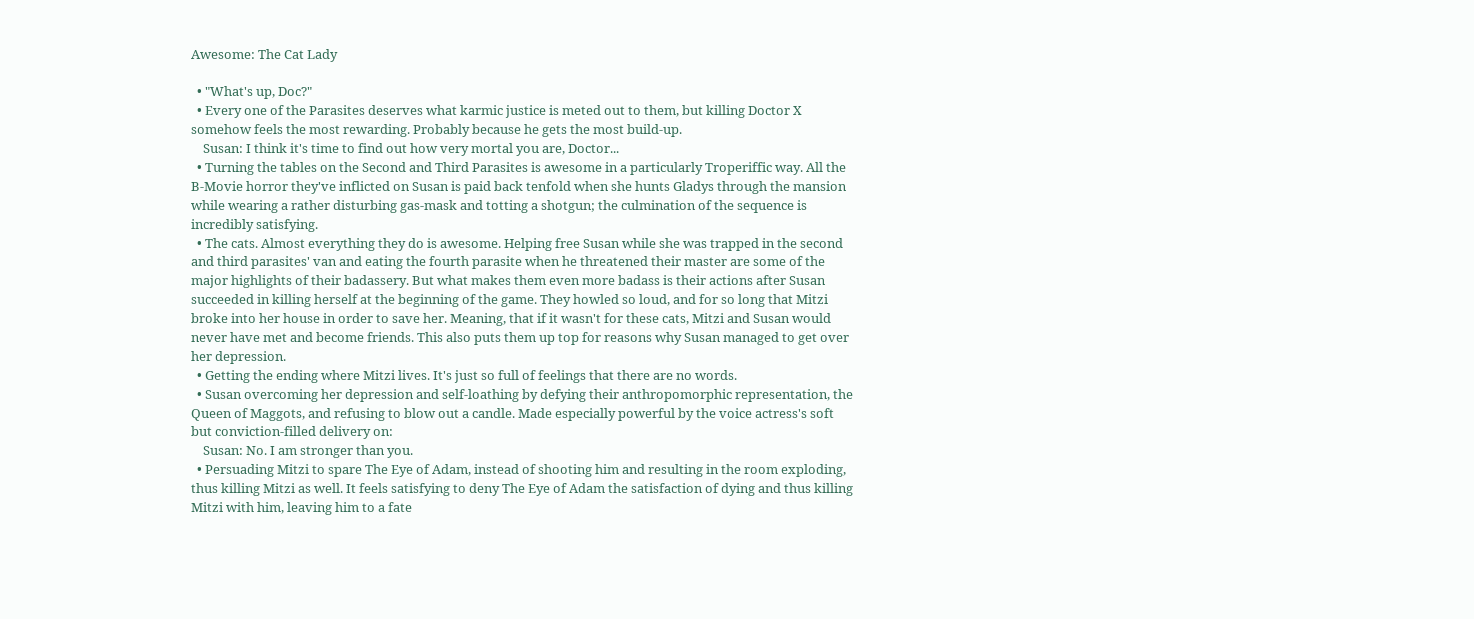Awesome: The Cat Lady

  • "What's up, Doc?"
  • Every one of the Parasites deserves what karmic justice is meted out to them, but killing Doctor X somehow feels the most rewarding. Probably because he gets the most build-up.
    Susan: I think it's time to find out how very mortal you are, Doctor...
  • Turning the tables on the Second and Third Parasites is awesome in a particularly Troperiffic way. All the B-Movie horror they've inflicted on Susan is paid back tenfold when she hunts Gladys through the mansion while wearing a rather disturbing gas-mask and totting a shotgun; the culmination of the sequence is incredibly satisfying.
  • The cats. Almost everything they do is awesome. Helping free Susan while she was trapped in the second and third parasites' van and eating the fourth parasite when he threatened their master are some of the major highlights of their badassery. But what makes them even more badass is their actions after Susan succeeded in killing herself at the beginning of the game. They howled so loud, and for so long that Mitzi broke into her house in order to save her. Meaning, that if it wasn't for these cats, Mitzi and Susan would never have met and become friends. This also puts them up top for reasons why Susan managed to get over her depression.
  • Getting the ending where Mitzi lives. It's just so full of feelings that there are no words.
  • Susan overcoming her depression and self-loathing by defying their anthropomorphic representation, the Queen of Maggots, and refusing to blow out a candle. Made especially powerful by the voice actress's soft but conviction-filled delivery on:
    Susan: No. I am stronger than you.
  • Persuading Mitzi to spare The Eye of Adam, instead of shooting him and resulting in the room exploding, thus killing Mitzi as well. It feels satisfying to deny The Eye of Adam the satisfaction of dying and thus killing Mitzi with him, leaving him to a fate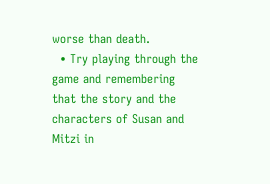worse than death.
  • Try playing through the game and remembering that the story and the characters of Susan and Mitzi in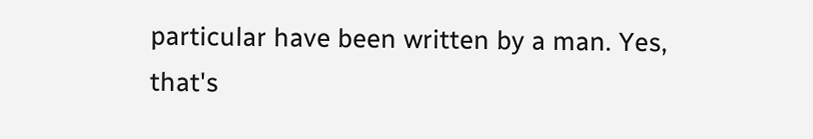particular have been written by a man. Yes, that's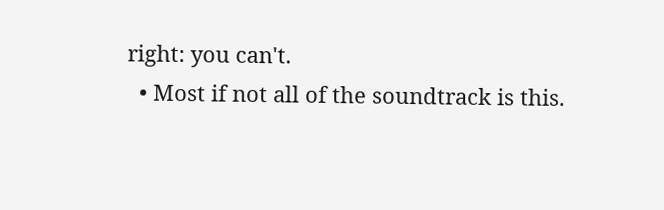right: you can't.
  • Most if not all of the soundtrack is this.